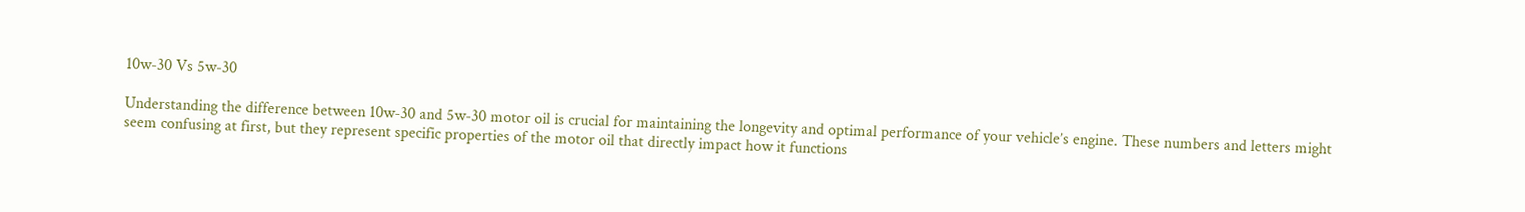10w-30 Vs 5w-30

Understanding the difference between 10w-30 and 5w-30 motor oil is crucial for maintaining the longevity and optimal performance of your vehicle’s engine. These numbers and letters might seem confusing at first, but they represent specific properties of the motor oil that directly impact how it functions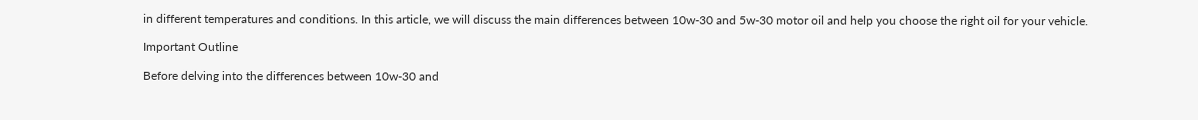in different temperatures and conditions. In this article, we will discuss the main differences between 10w-30 and 5w-30 motor oil and help you choose the right oil for your vehicle.

Important Outline

Before delving into the differences between 10w-30 and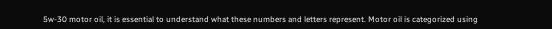5w-30 motor oil, it is essential to understand what these numbers and letters represent. Motor oil is categorized using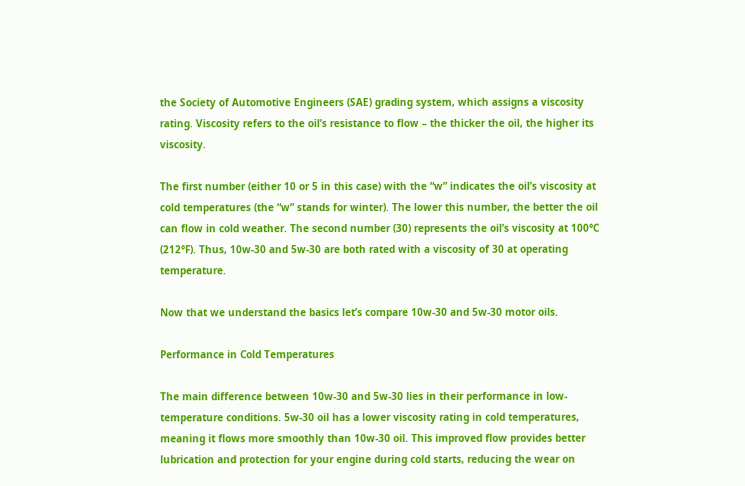the Society of Automotive Engineers (SAE) grading system, which assigns a viscosity rating. Viscosity refers to the oil’s resistance to flow – the thicker the oil, the higher its viscosity.

The first number (either 10 or 5 in this case) with the “w” indicates the oil’s viscosity at cold temperatures (the “w” stands for winter). The lower this number, the better the oil can flow in cold weather. The second number (30) represents the oil’s viscosity at 100°C (212°F). Thus, 10w-30 and 5w-30 are both rated with a viscosity of 30 at operating temperature.

Now that we understand the basics let’s compare 10w-30 and 5w-30 motor oils.

Performance in Cold Temperatures

The main difference between 10w-30 and 5w-30 lies in their performance in low-temperature conditions. 5w-30 oil has a lower viscosity rating in cold temperatures, meaning it flows more smoothly than 10w-30 oil. This improved flow provides better lubrication and protection for your engine during cold starts, reducing the wear on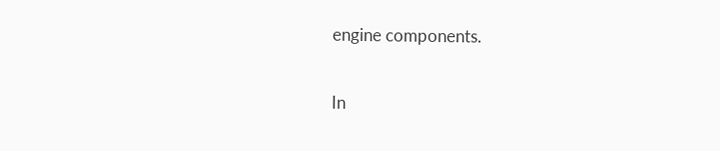engine components.

In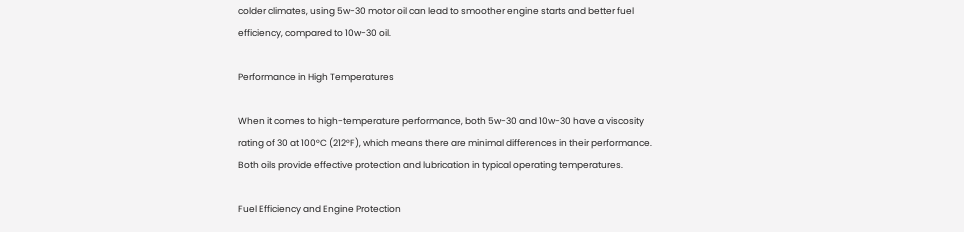colder climates, using 5w-30 motor oil can lead to smoother engine starts and better fuel efficiency, compared to 10w-30 oil.

Performance in High Temperatures

When it comes to high-temperature performance, both 5w-30 and 10w-30 have a viscosity rating of 30 at 100°C (212°F), which means there are minimal differences in their performance. Both oils provide effective protection and lubrication in typical operating temperatures.

Fuel Efficiency and Engine Protection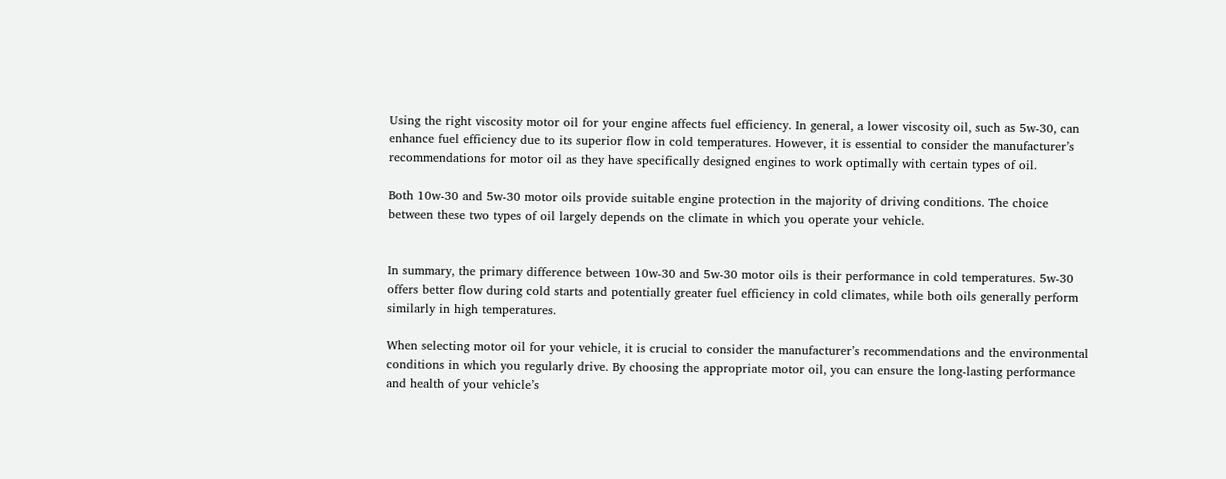Using the right viscosity motor oil for your engine affects fuel efficiency. In general, a lower viscosity oil, such as 5w-30, can enhance fuel efficiency due to its superior flow in cold temperatures. However, it is essential to consider the manufacturer’s recommendations for motor oil as they have specifically designed engines to work optimally with certain types of oil.

Both 10w-30 and 5w-30 motor oils provide suitable engine protection in the majority of driving conditions. The choice between these two types of oil largely depends on the climate in which you operate your vehicle.


In summary, the primary difference between 10w-30 and 5w-30 motor oils is their performance in cold temperatures. 5w-30 offers better flow during cold starts and potentially greater fuel efficiency in cold climates, while both oils generally perform similarly in high temperatures.

When selecting motor oil for your vehicle, it is crucial to consider the manufacturer’s recommendations and the environmental conditions in which you regularly drive. By choosing the appropriate motor oil, you can ensure the long-lasting performance and health of your vehicle’s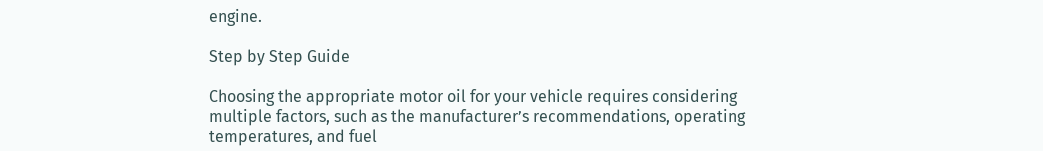engine.

Step by Step Guide

Choosing the appropriate motor oil for your vehicle requires considering multiple factors, such as the manufacturer’s recommendations, operating temperatures, and fuel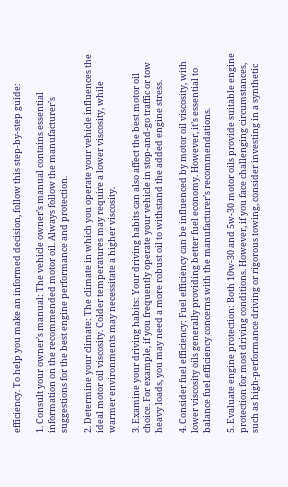efficiency. To help you make an informed decision, follow this step-by-step guide:

1. Consult your owner’s manual: The vehicle owner’s manual contains essential information on the recommended motor oil. Always follow the manufacturer’s suggestions for the best engine performance and protection.

2. Determine your climate: The climate in which you operate your vehicle influences the ideal motor oil viscosity. Colder temperatures may require a lower viscosity, while warmer environments may necessitate a higher viscosity.

3. Examine your driving habits: Your driving habits can also affect the best motor oil choice. For example, if you frequently operate your vehicle in stop-and-go traffic or tow heavy loads, you may need a more robust oil to withstand the added engine stress.

4. Consider fuel efficiency: Fuel efficiency can be influenced by motor oil viscosity, with lower viscosity oils generally providing better fuel economy. However, it’s essential to balance fuel efficiency concerns with the manufacturer’s recommendations.

5. Evaluate engine protection: Both 10w-30 and 5w-30 motor oils provide suitable engine protection for most driving conditions. However, if you face challenging circumstances, such as high-performance driving or rigorous towing, consider investing in a synthetic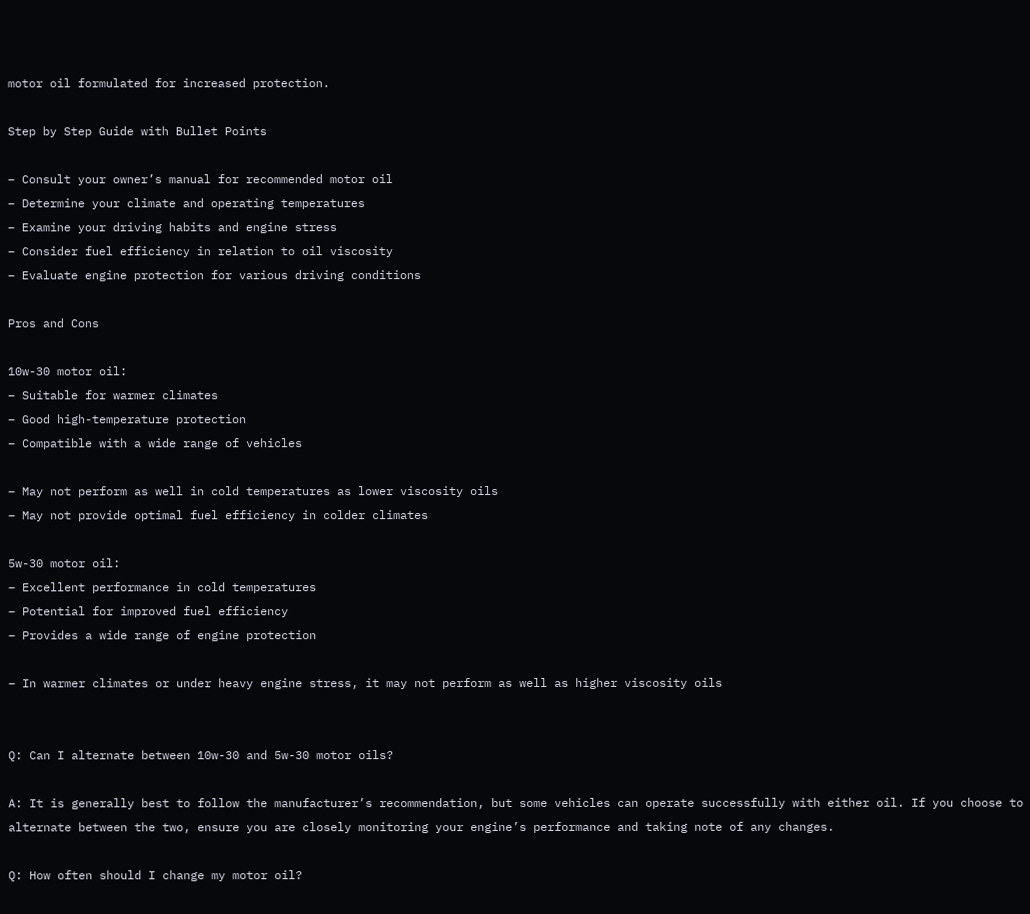motor oil formulated for increased protection.

Step by Step Guide with Bullet Points

– Consult your owner’s manual for recommended motor oil
– Determine your climate and operating temperatures
– Examine your driving habits and engine stress
– Consider fuel efficiency in relation to oil viscosity
– Evaluate engine protection for various driving conditions

Pros and Cons

10w-30 motor oil:
– Suitable for warmer climates
– Good high-temperature protection
– Compatible with a wide range of vehicles

– May not perform as well in cold temperatures as lower viscosity oils
– May not provide optimal fuel efficiency in colder climates

5w-30 motor oil:
– Excellent performance in cold temperatures
– Potential for improved fuel efficiency
– Provides a wide range of engine protection

– In warmer climates or under heavy engine stress, it may not perform as well as higher viscosity oils


Q: Can I alternate between 10w-30 and 5w-30 motor oils?

A: It is generally best to follow the manufacturer’s recommendation, but some vehicles can operate successfully with either oil. If you choose to alternate between the two, ensure you are closely monitoring your engine’s performance and taking note of any changes.

Q: How often should I change my motor oil?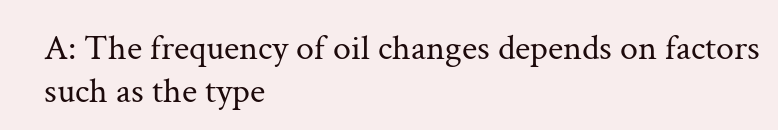A: The frequency of oil changes depends on factors such as the type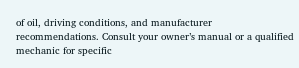of oil, driving conditions, and manufacturer recommendations. Consult your owner’s manual or a qualified mechanic for specific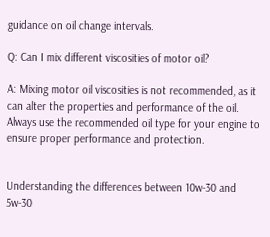guidance on oil change intervals.

Q: Can I mix different viscosities of motor oil?

A: Mixing motor oil viscosities is not recommended, as it can alter the properties and performance of the oil. Always use the recommended oil type for your engine to ensure proper performance and protection.


Understanding the differences between 10w-30 and 5w-30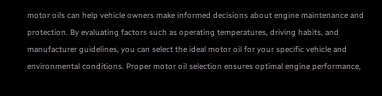motor oils can help vehicle owners make informed decisions about engine maintenance and protection. By evaluating factors such as operating temperatures, driving habits, and manufacturer guidelines, you can select the ideal motor oil for your specific vehicle and environmental conditions. Proper motor oil selection ensures optimal engine performance,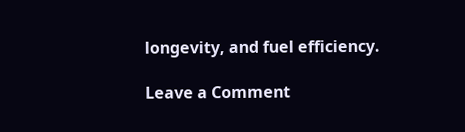longevity, and fuel efficiency.

Leave a Comment